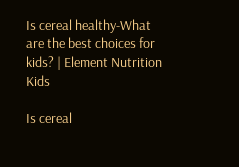Is cereal healthy-What are the best choices for kids? | Element Nutrition Kids

Is cereal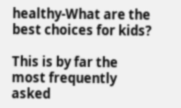healthy-What are the best choices for kids?

This is by far the most frequently asked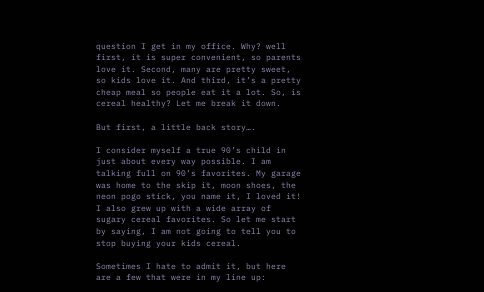question I get in my office. Why? well first, it is super convenient, so parents love it. Second, many are pretty sweet, so kids love it. And third, it’s a pretty cheap meal so people eat it a lot. So, is cereal healthy? Let me break it down.

But first, a little back story….

I consider myself a true 90’s child in just about every way possible. I am talking full on 90’s favorites. My garage was home to the skip it, moon shoes, the neon pogo stick, you name it, I loved it! I also grew up with a wide array of sugary cereal favorites. So let me start by saying, I am not going to tell you to stop buying your kids cereal.

Sometimes I hate to admit it, but here are a few that were in my line up: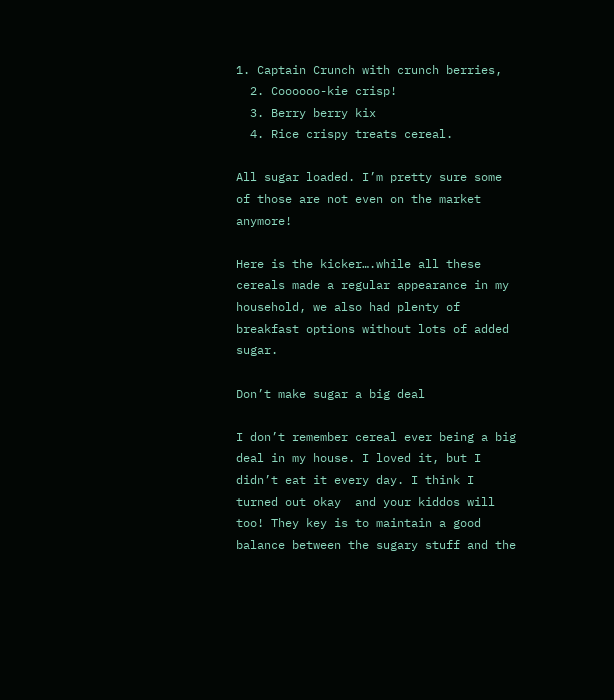1. Captain Crunch with crunch berries,
  2. Coooooo-kie crisp!
  3. Berry berry kix
  4. Rice crispy treats cereal.

All sugar loaded. I’m pretty sure some of those are not even on the market anymore!

Here is the kicker….while all these cereals made a regular appearance in my household, we also had plenty of breakfast options without lots of added sugar.

Don’t make sugar a big deal

I don’t remember cereal ever being a big deal in my house. I loved it, but I didn’t eat it every day. I think I turned out okay  and your kiddos will too! They key is to maintain a good balance between the sugary stuff and the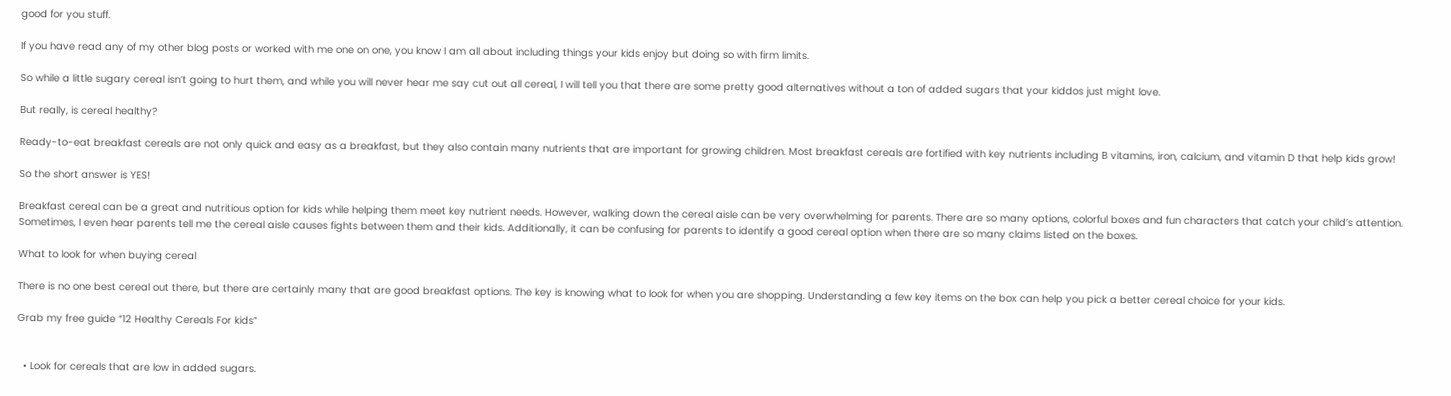good for you stuff.

If you have read any of my other blog posts or worked with me one on one, you know I am all about including things your kids enjoy but doing so with firm limits.

So while a little sugary cereal isn’t going to hurt them, and while you will never hear me say cut out all cereal, I will tell you that there are some pretty good alternatives without a ton of added sugars that your kiddos just might love.

But really, is cereal healthy?

Ready-to-eat breakfast cereals are not only quick and easy as a breakfast, but they also contain many nutrients that are important for growing children. Most breakfast cereals are fortified with key nutrients including B vitamins, iron, calcium, and vitamin D that help kids grow!

So the short answer is YES!

Breakfast cereal can be a great and nutritious option for kids while helping them meet key nutrient needs. However, walking down the cereal aisle can be very overwhelming for parents. There are so many options, colorful boxes and fun characters that catch your child’s attention. Sometimes, I even hear parents tell me the cereal aisle causes fights between them and their kids. Additionally, it can be confusing for parents to identify a good cereal option when there are so many claims listed on the boxes.

What to look for when buying cereal

There is no one best cereal out there, but there are certainly many that are good breakfast options. The key is knowing what to look for when you are shopping. Understanding a few key items on the box can help you pick a better cereal choice for your kids.

Grab my free guide “12 Healthy Cereals For kids”


  • Look for cereals that are low in added sugars.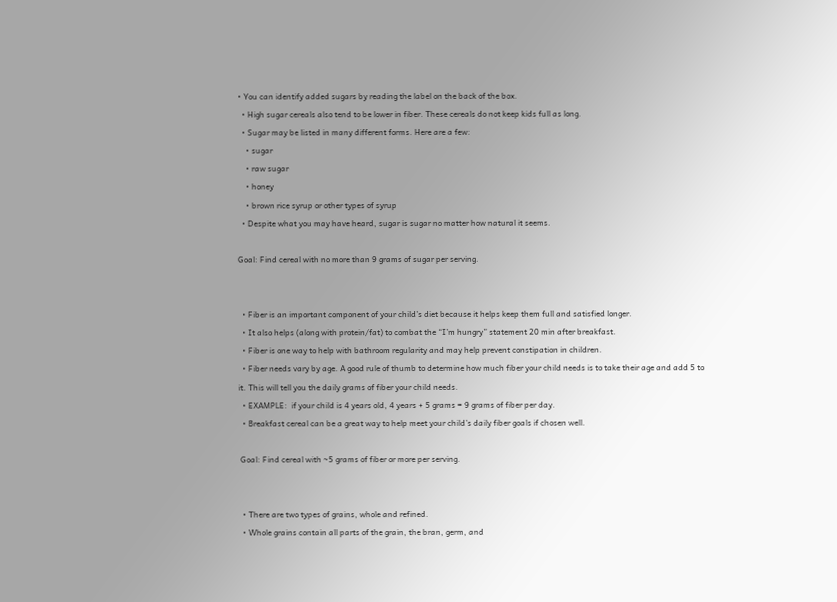• You can identify added sugars by reading the label on the back of the box.
  • High sugar cereals also tend to be lower in fiber. These cereals do not keep kids full as long.
  • Sugar may be listed in many different forms. Here are a few:
    • sugar
    • raw sugar
    • honey
    • brown rice syrup or other types of syrup
  • Despite what you may have heard, sugar is sugar no matter how natural it seems.

Goal: Find cereal with no more than 9 grams of sugar per serving.


  • Fiber is an important component of your child’s diet because it helps keep them full and satisfied longer.
  • It also helps (along with protein/fat) to combat the “I’m hungry” statement 20 min after breakfast.
  • Fiber is one way to help with bathroom regularity and may help prevent constipation in children.
  • Fiber needs vary by age. A good rule of thumb to determine how much fiber your child needs is to take their age and add 5 to it. This will tell you the daily grams of fiber your child needs.
  • EXAMPLE:  if your child is 4 years old, 4 years + 5 grams = 9 grams of fiber per day.
  • Breakfast cereal can be a great way to help meet your child’s daily fiber goals if chosen well.

 Goal: Find cereal with ~5 grams of fiber or more per serving.


  • There are two types of grains, whole and refined.
  • Whole grains contain all parts of the grain, the bran, germ, and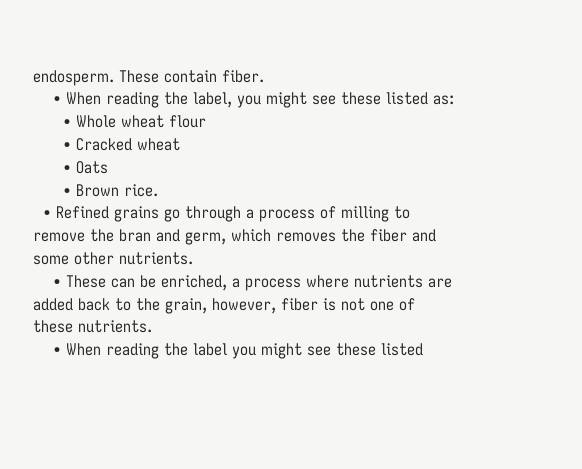endosperm. These contain fiber.
    • When reading the label, you might see these listed as:
      • Whole wheat flour
      • Cracked wheat
      • Oats
      • Brown rice.
  • Refined grains go through a process of milling to remove the bran and germ, which removes the fiber and some other nutrients.
    • These can be enriched, a process where nutrients are added back to the grain, however, fiber is not one of these nutrients.
    • When reading the label you might see these listed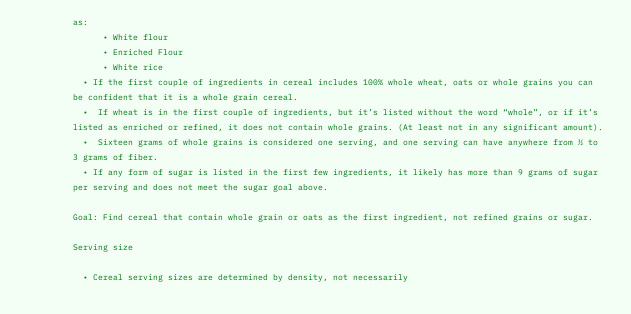as:
      • White flour
      • Enriched Flour
      • White rice
  • If the first couple of ingredients in cereal includes 100% whole wheat, oats or whole grains you can be confident that it is a whole grain cereal.
  •  If wheat is in the first couple of ingredients, but it’s listed without the word “whole”, or if it’s listed as enriched or refined, it does not contain whole grains. (At least not in any significant amount).
  •  Sixteen grams of whole grains is considered one serving, and one serving can have anywhere from ½ to 3 grams of fiber.
  • If any form of sugar is listed in the first few ingredients, it likely has more than 9 grams of sugar per serving and does not meet the sugar goal above.

Goal: Find cereal that contain whole grain or oats as the first ingredient, not refined grains or sugar.

Serving size

  • Cereal serving sizes are determined by density, not necessarily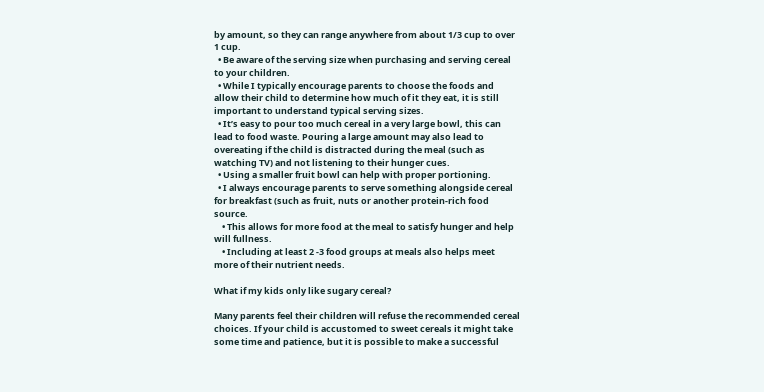by amount, so they can range anywhere from about 1/3 cup to over 1 cup.
  • Be aware of the serving size when purchasing and serving cereal to your children.
  • While I typically encourage parents to choose the foods and allow their child to determine how much of it they eat, it is still important to understand typical serving sizes.
  • It’s easy to pour too much cereal in a very large bowl, this can lead to food waste. Pouring a large amount may also lead to overeating if the child is distracted during the meal (such as watching TV) and not listening to their hunger cues.
  • Using a smaller fruit bowl can help with proper portioning.
  • I always encourage parents to serve something alongside cereal for breakfast (such as fruit, nuts or another protein-rich food source.
    • This allows for more food at the meal to satisfy hunger and help will fullness.
    • Including at least 2 -3 food groups at meals also helps meet more of their nutrient needs.

What if my kids only like sugary cereal?

Many parents feel their children will refuse the recommended cereal choices. If your child is accustomed to sweet cereals it might take some time and patience, but it is possible to make a successful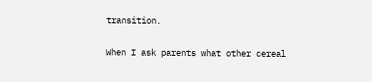transition.

When I ask parents what other cereal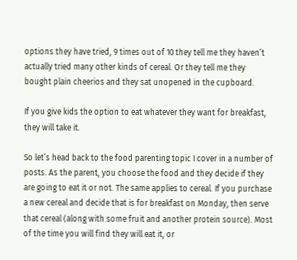options they have tried, 9 times out of 10 they tell me they haven’t actually tried many other kinds of cereal. Or they tell me they bought plain cheerios and they sat unopened in the cupboard.

If you give kids the option to eat whatever they want for breakfast, they will take it.

So let’s head back to the food parenting topic I cover in a number of posts. As the parent, you choose the food and they decide if they are going to eat it or not. The same applies to cereal. If you purchase a new cereal and decide that is for breakfast on Monday, then serve that cereal (along with some fruit and another protein source). Most of the time you will find they will eat it, or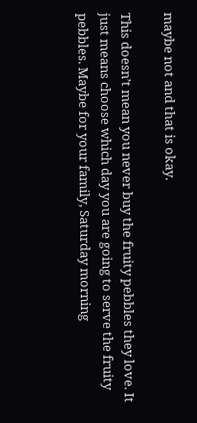maybe not and that is okay.

This doesn’t mean you never buy the fruity pebbles they love. It just means choose which day you are going to serve the fruity pebbles. Maybe for your family, Saturday morning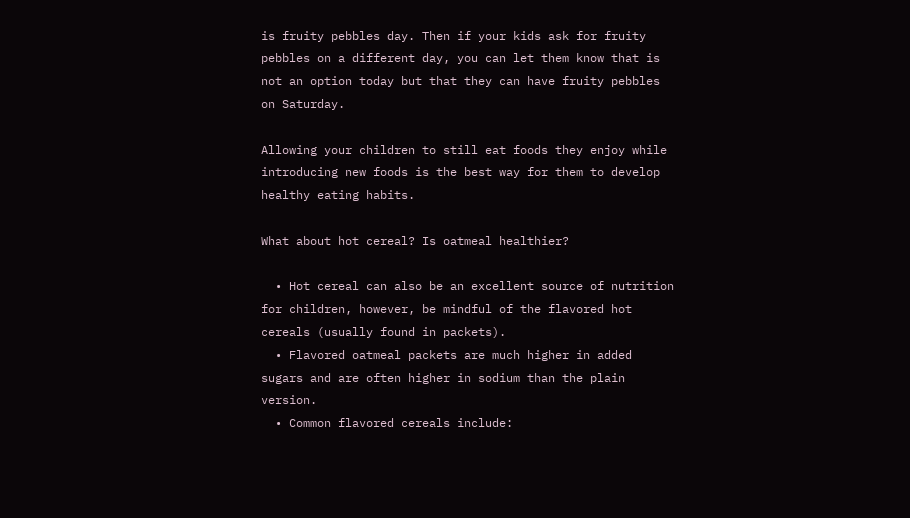is fruity pebbles day. Then if your kids ask for fruity pebbles on a different day, you can let them know that is not an option today but that they can have fruity pebbles on Saturday.

Allowing your children to still eat foods they enjoy while introducing new foods is the best way for them to develop healthy eating habits.

What about hot cereal? Is oatmeal healthier?

  • Hot cereal can also be an excellent source of nutrition for children, however, be mindful of the flavored hot cereals (usually found in packets).
  • Flavored oatmeal packets are much higher in added sugars and are often higher in sodium than the plain version.
  • Common flavored cereals include: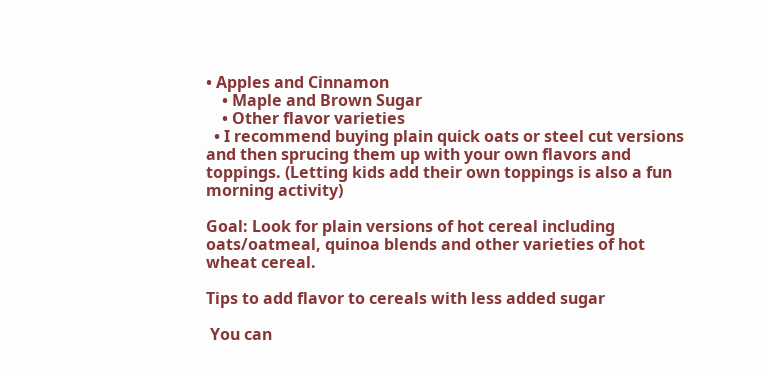• Apples and Cinnamon
    • Maple and Brown Sugar
    • Other flavor varieties
  • I recommend buying plain quick oats or steel cut versions and then sprucing them up with your own flavors and toppings. (Letting kids add their own toppings is also a fun morning activity)

Goal: Look for plain versions of hot cereal including oats/oatmeal, quinoa blends and other varieties of hot wheat cereal.

Tips to add flavor to cereals with less added sugar

 You can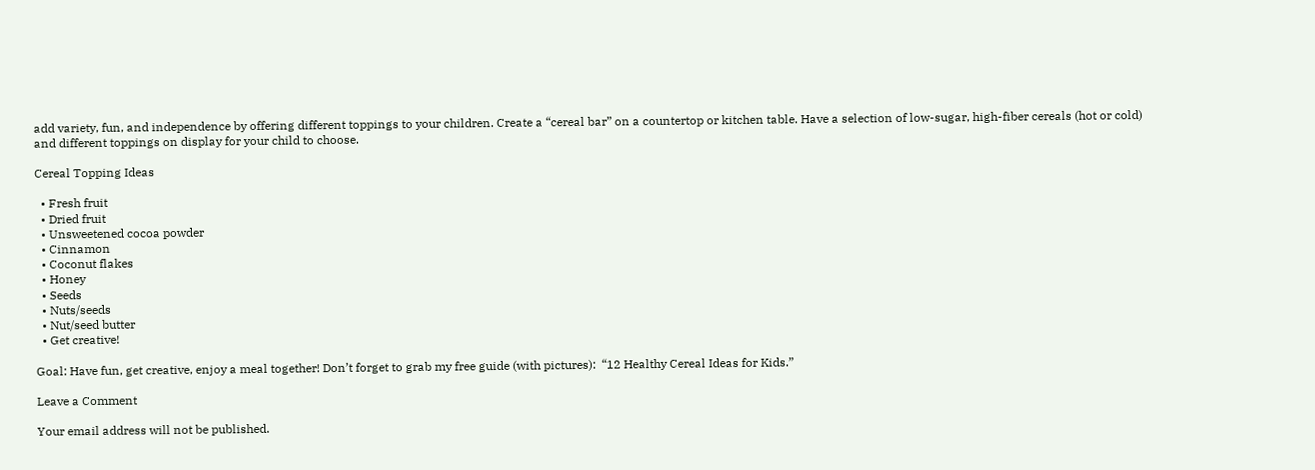add variety, fun, and independence by offering different toppings to your children. Create a “cereal bar” on a countertop or kitchen table. Have a selection of low-sugar, high-fiber cereals (hot or cold) and different toppings on display for your child to choose.

Cereal Topping Ideas

  • Fresh fruit
  • Dried fruit
  • Unsweetened cocoa powder
  • Cinnamon
  • Coconut flakes
  • Honey
  • Seeds
  • Nuts/seeds
  • Nut/seed butter
  • Get creative!

Goal: Have fun, get creative, enjoy a meal together! Don’t forget to grab my free guide (with pictures):  “12 Healthy Cereal Ideas for Kids.”

Leave a Comment

Your email address will not be published.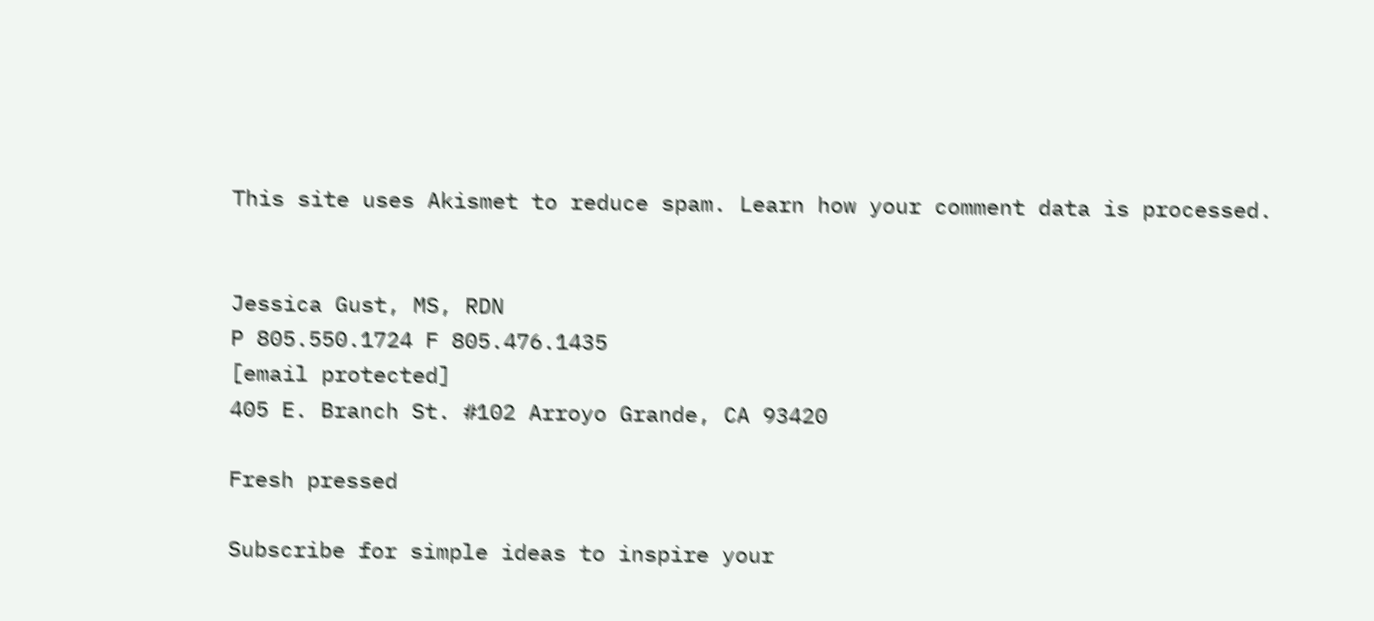This site uses Akismet to reduce spam. Learn how your comment data is processed.


Jessica Gust, MS, RDN
P 805.550.1724 F 805.476.1435
[email protected]
405 E. Branch St. #102 Arroyo Grande, CA 93420

Fresh pressed

Subscribe for simple ideas to inspire your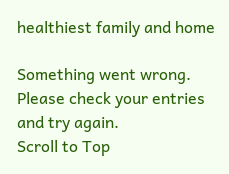healthiest family and home

Something went wrong. Please check your entries and try again.
Scroll to Top